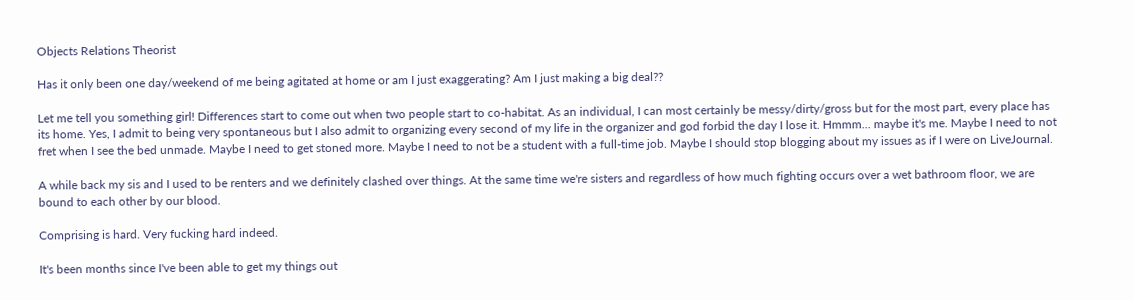Objects Relations Theorist

Has it only been one day/weekend of me being agitated at home or am I just exaggerating? Am I just making a big deal??

Let me tell you something girl! Differences start to come out when two people start to co-habitat. As an individual, I can most certainly be messy/dirty/gross but for the most part, every place has its home. Yes, I admit to being very spontaneous but I also admit to organizing every second of my life in the organizer and god forbid the day I lose it. Hmmm... maybe it's me. Maybe I need to not fret when I see the bed unmade. Maybe I need to get stoned more. Maybe I need to not be a student with a full-time job. Maybe I should stop blogging about my issues as if I were on LiveJournal.

A while back my sis and I used to be renters and we definitely clashed over things. At the same time we're sisters and regardless of how much fighting occurs over a wet bathroom floor, we are bound to each other by our blood.

Comprising is hard. Very fucking hard indeed.

It's been months since I've been able to get my things out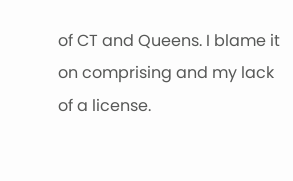of CT and Queens. I blame it on comprising and my lack of a license.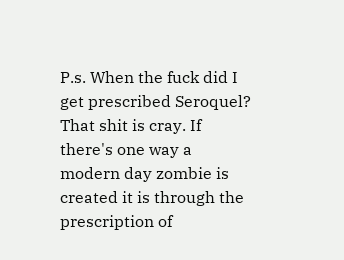P.s. When the fuck did I get prescribed Seroquel? That shit is cray. If there's one way a modern day zombie is created it is through the prescription of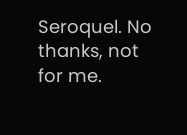Seroquel. No thanks, not for me.